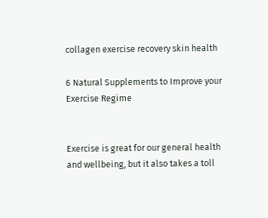collagen exercise recovery skin health

6 Natural Supplements to Improve your Exercise Regime


Exercise is great for our general health and wellbeing, but it also takes a toll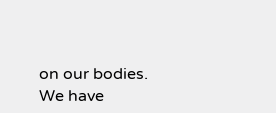on our bodies. We have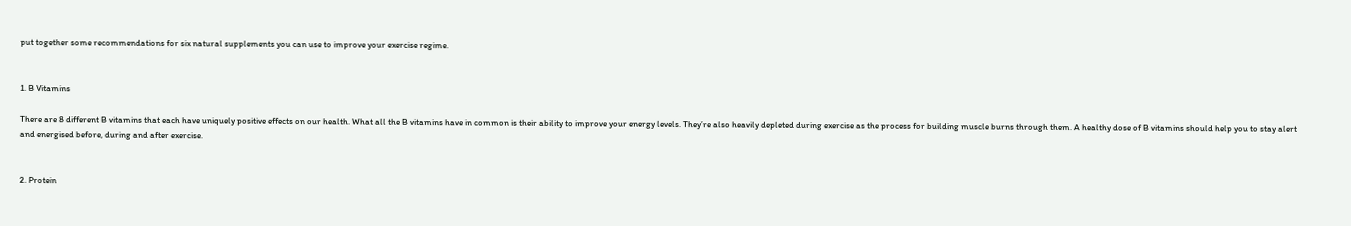put together some recommendations for six natural supplements you can use to improve your exercise regime.


1. B Vitamins

There are 8 different B vitamins that each have uniquely positive effects on our health. What all the B vitamins have in common is their ability to improve your energy levels. They’re also heavily depleted during exercise as the process for building muscle burns through them. A healthy dose of B vitamins should help you to stay alert and energised before, during and after exercise.


2. Protein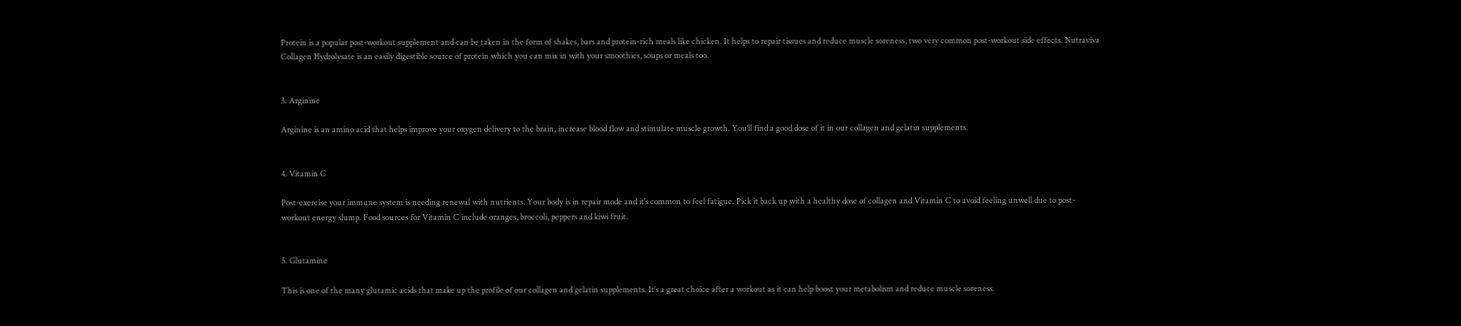Protein is a popular post-workout supplement and can be taken in the form of shakes, bars and protein-rich meals like chicken. It helps to repair tissues and reduce muscle soreness, two very common post-workout side effects. Nutraviva Collagen Hydrolysate is an easily digestible source of protein which you can mix in with your smoothies, soups or meals too.


3. Arginine

Arginine is an amino acid that helps improve your oxygen delivery to the brain, increase blood flow and stimulate muscle growth. You’ll find a good dose of it in our collagen and gelatin supplements.


4. Vitamin C

Post-exercise your immune system is needing renewal with nutrients. Your body is in repair mode and it’s common to feel fatigue. Pick it back up with a healthy dose of collagen and Vitamin C to avoid feeling unwell due to post-workout energy slump. Food sources for Vitamin C include oranges, broccoli, peppers and kiwi fruit.


5. Glutamine

This is one of the many glutamic acids that make up the profile of our collagen and gelatin supplements. It’s a great choice after a workout as it can help boost your metabolism and reduce muscle soreness.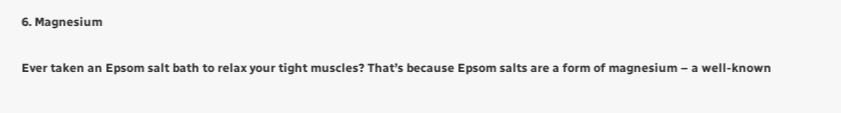6. Magnesium

Ever taken an Epsom salt bath to relax your tight muscles? That’s because Epsom salts are a form of magnesium – a well-known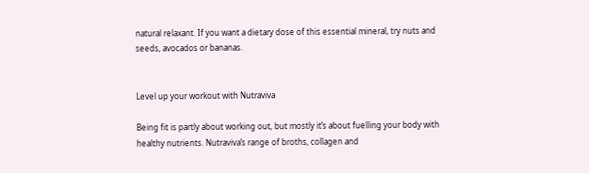natural relaxant. If you want a dietary dose of this essential mineral, try nuts and seeds, avocados or bananas.


Level up your workout with Nutraviva

Being fit is partly about working out, but mostly it’s about fuelling your body with healthy nutrients. Nutraviva’s range of broths, collagen and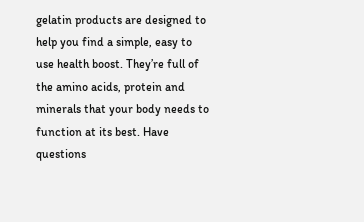gelatin products are designed to help you find a simple, easy to use health boost. They’re full of the amino acids, protein and minerals that your body needs to function at its best. Have questions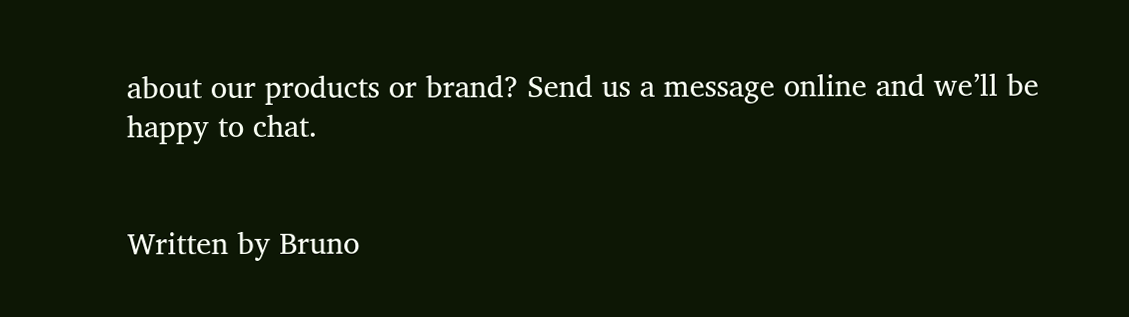about our products or brand? Send us a message online and we’ll be happy to chat.


Written by Bruno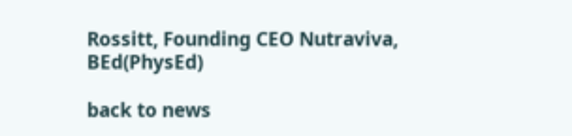Rossitt, Founding CEO Nutraviva, BEd(PhysEd)

back to news